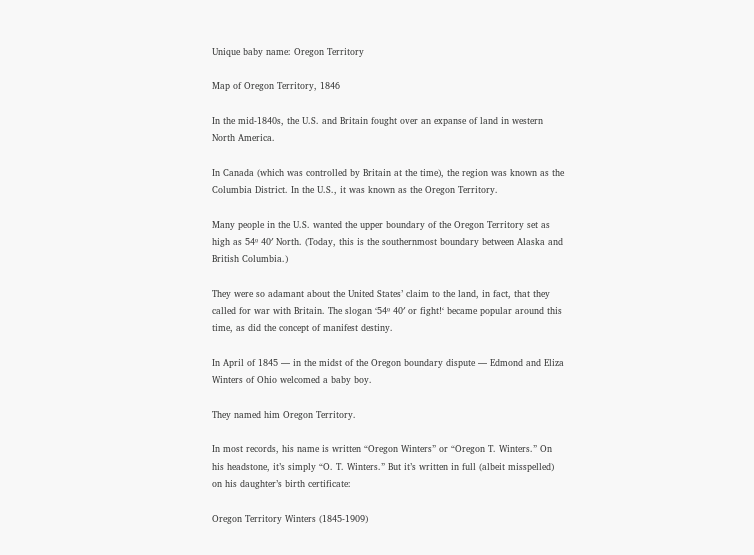Unique baby name: Oregon Territory

Map of Oregon Territory, 1846

In the mid-1840s, the U.S. and Britain fought over an expanse of land in western North America.

In Canada (which was controlled by Britain at the time), the region was known as the Columbia District. In the U.S., it was known as the Oregon Territory.

Many people in the U.S. wanted the upper boundary of the Oregon Territory set as high as 54º 40′ North. (Today, this is the southernmost boundary between Alaska and British Columbia.)

They were so adamant about the United States’ claim to the land, in fact, that they called for war with Britain. The slogan ‘54º 40′ or fight!‘ became popular around this time, as did the concept of manifest destiny.

In April of 1845 — in the midst of the Oregon boundary dispute — Edmond and Eliza Winters of Ohio welcomed a baby boy.

They named him Oregon Territory.

In most records, his name is written “Oregon Winters” or “Oregon T. Winters.” On his headstone, it’s simply “O. T. Winters.” But it’s written in full (albeit misspelled) on his daughter’s birth certificate:

Oregon Territory Winters (1845-1909)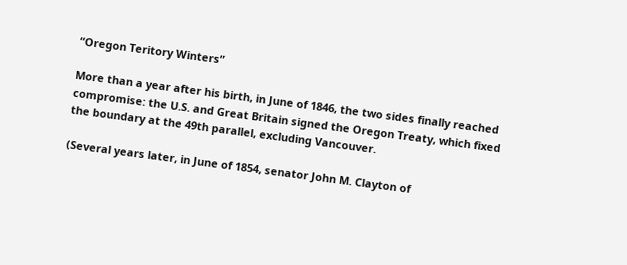“Oregon Teritory Winters”

More than a year after his birth, in June of 1846, the two sides finally reached compromise: the U.S. and Great Britain signed the Oregon Treaty, which fixed the boundary at the 49th parallel, excluding Vancouver.

(Several years later, in June of 1854, senator John M. Clayton of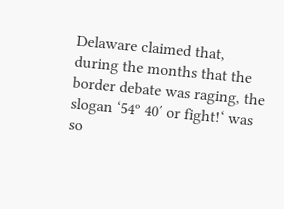Delaware claimed that, during the months that the border debate was raging, the slogan ‘54º 40′ or fight!‘ was so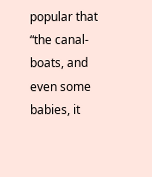popular that “the canal-boats, and even some babies, it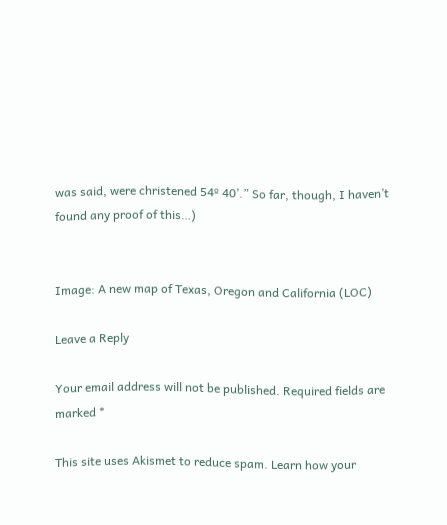was said, were christened 54º 40’.” So far, though, I haven’t found any proof of this…)


Image: A new map of Texas, Oregon and California (LOC)

Leave a Reply

Your email address will not be published. Required fields are marked *

This site uses Akismet to reduce spam. Learn how your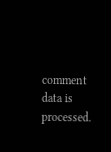comment data is processed.